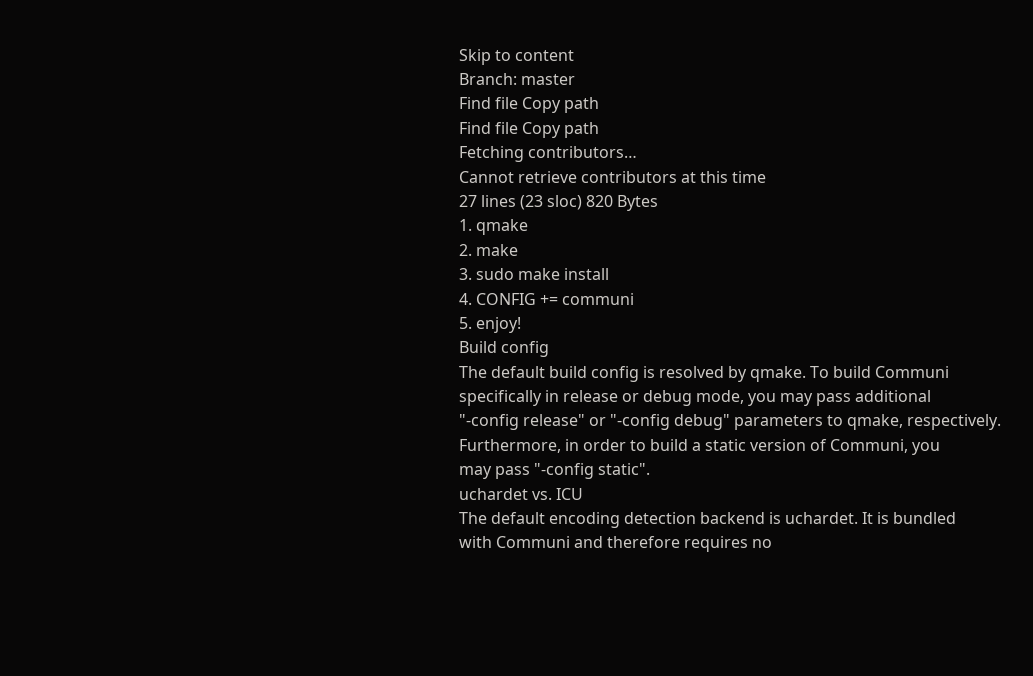Skip to content
Branch: master
Find file Copy path
Find file Copy path
Fetching contributors…
Cannot retrieve contributors at this time
27 lines (23 sloc) 820 Bytes
1. qmake
2. make
3. sudo make install
4. CONFIG += communi
5. enjoy!
Build config
The default build config is resolved by qmake. To build Communi
specifically in release or debug mode, you may pass additional
"-config release" or "-config debug" parameters to qmake, respectively.
Furthermore, in order to build a static version of Communi, you
may pass "-config static".
uchardet vs. ICU
The default encoding detection backend is uchardet. It is bundled
with Communi and therefore requires no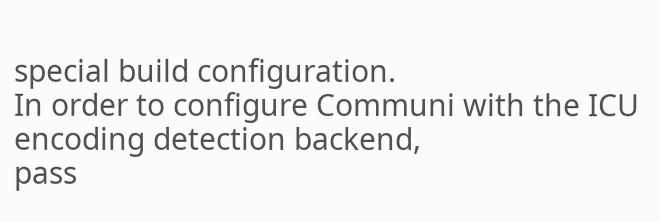special build configuration.
In order to configure Communi with the ICU encoding detection backend,
pass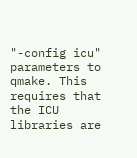"-config icu" parameters to qmake. This requires that the ICU
libraries are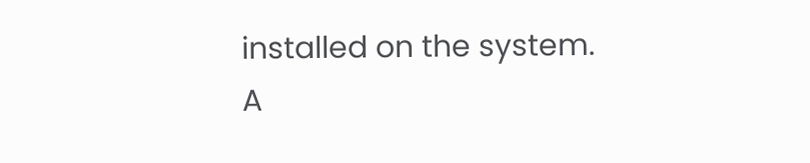installed on the system.
A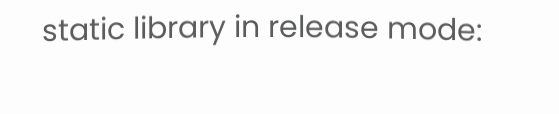static library in release mode: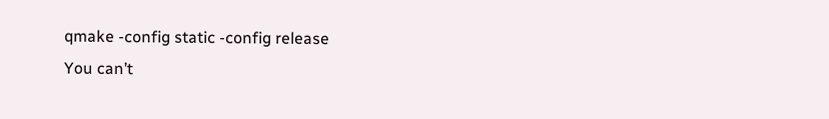qmake -config static -config release
You can’t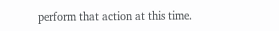perform that action at this time.